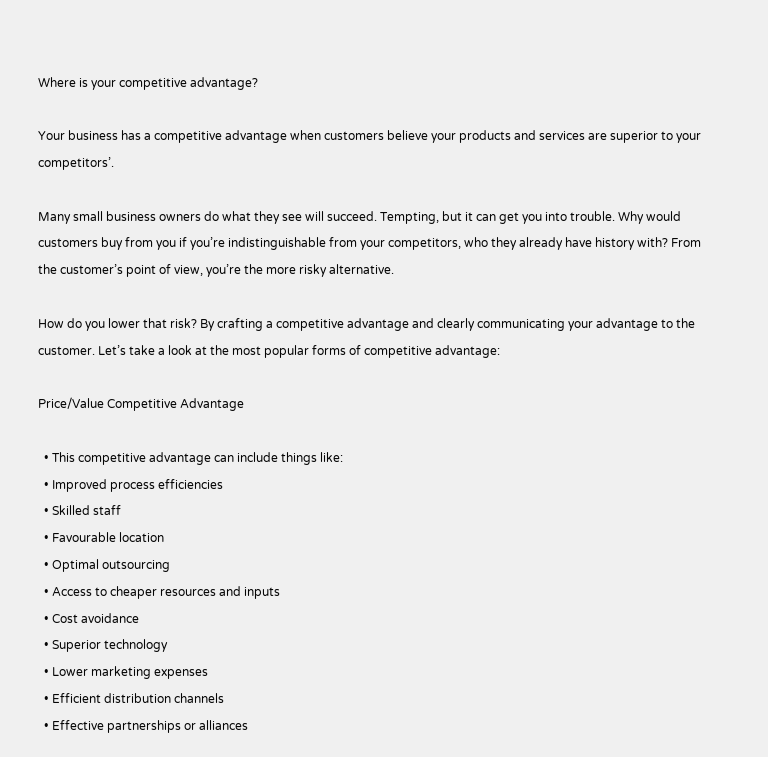Where is your competitive advantage?

Your business has a competitive advantage when customers believe your products and services are superior to your competitors’.

Many small business owners do what they see will succeed. Tempting, but it can get you into trouble. Why would customers buy from you if you’re indistinguishable from your competitors, who they already have history with? From the customer’s point of view, you’re the more risky alternative.

How do you lower that risk? By crafting a competitive advantage and clearly communicating your advantage to the customer. Let’s take a look at the most popular forms of competitive advantage:

Price/Value Competitive Advantage

  • This competitive advantage can include things like:
  • Improved process efficiencies
  • Skilled staff
  • Favourable location
  • Optimal outsourcing
  • Access to cheaper resources and inputs
  • Cost avoidance
  • Superior technology
  • Lower marketing expenses
  • Efficient distribution channels
  • Effective partnerships or alliances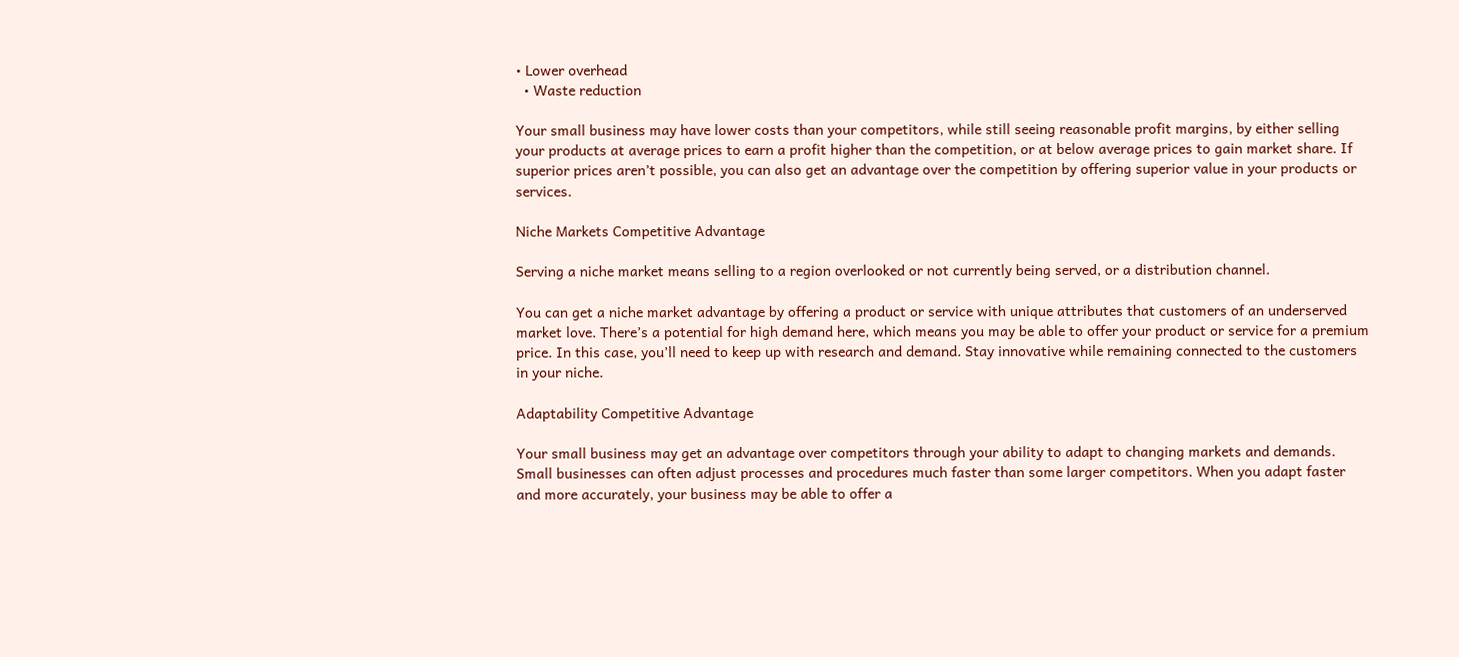• Lower overhead
  • Waste reduction

Your small business may have lower costs than your competitors, while still seeing reasonable profit margins, by either selling your products at average prices to earn a profit higher than the competition, or at below average prices to gain market share. If superior prices aren’t possible, you can also get an advantage over the competition by offering superior value in your products or services.

Niche Markets Competitive Advantage

Serving a niche market means selling to a region overlooked or not currently being served, or a distribution channel.

You can get a niche market advantage by offering a product or service with unique attributes that customers of an underserved market love. There’s a potential for high demand here, which means you may be able to offer your product or service for a premium price. In this case, you’ll need to keep up with research and demand. Stay innovative while remaining connected to the customers in your niche.

Adaptability Competitive Advantage

Your small business may get an advantage over competitors through your ability to adapt to changing markets and demands. Small businesses can often adjust processes and procedures much faster than some larger competitors. When you adapt faster and more accurately, your business may be able to offer a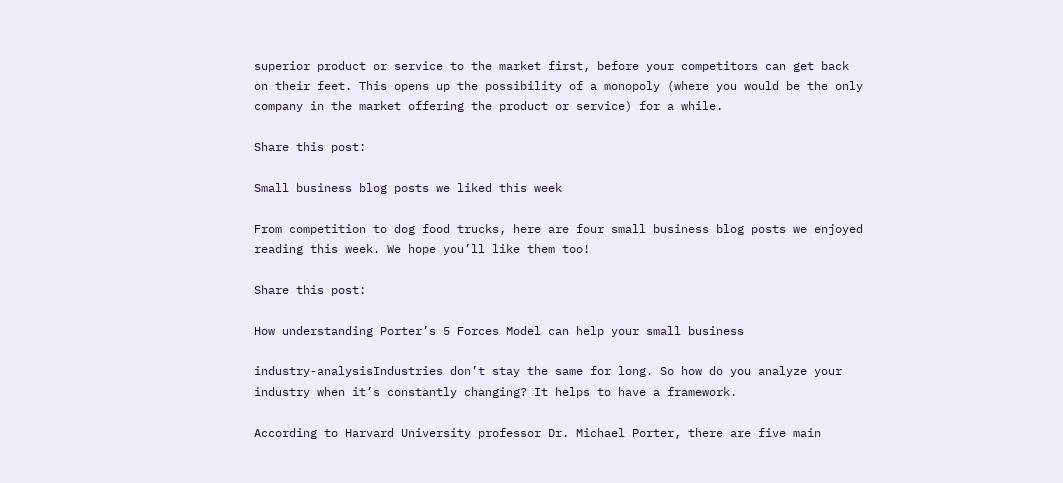superior product or service to the market first, before your competitors can get back on their feet. This opens up the possibility of a monopoly (where you would be the only company in the market offering the product or service) for a while.

Share this post:

Small business blog posts we liked this week

From competition to dog food trucks, here are four small business blog posts we enjoyed reading this week. We hope you’ll like them too!

Share this post:

How understanding Porter’s 5 Forces Model can help your small business

industry-analysisIndustries don’t stay the same for long. So how do you analyze your industry when it’s constantly changing? It helps to have a framework.

According to Harvard University professor Dr. Michael Porter, there are five main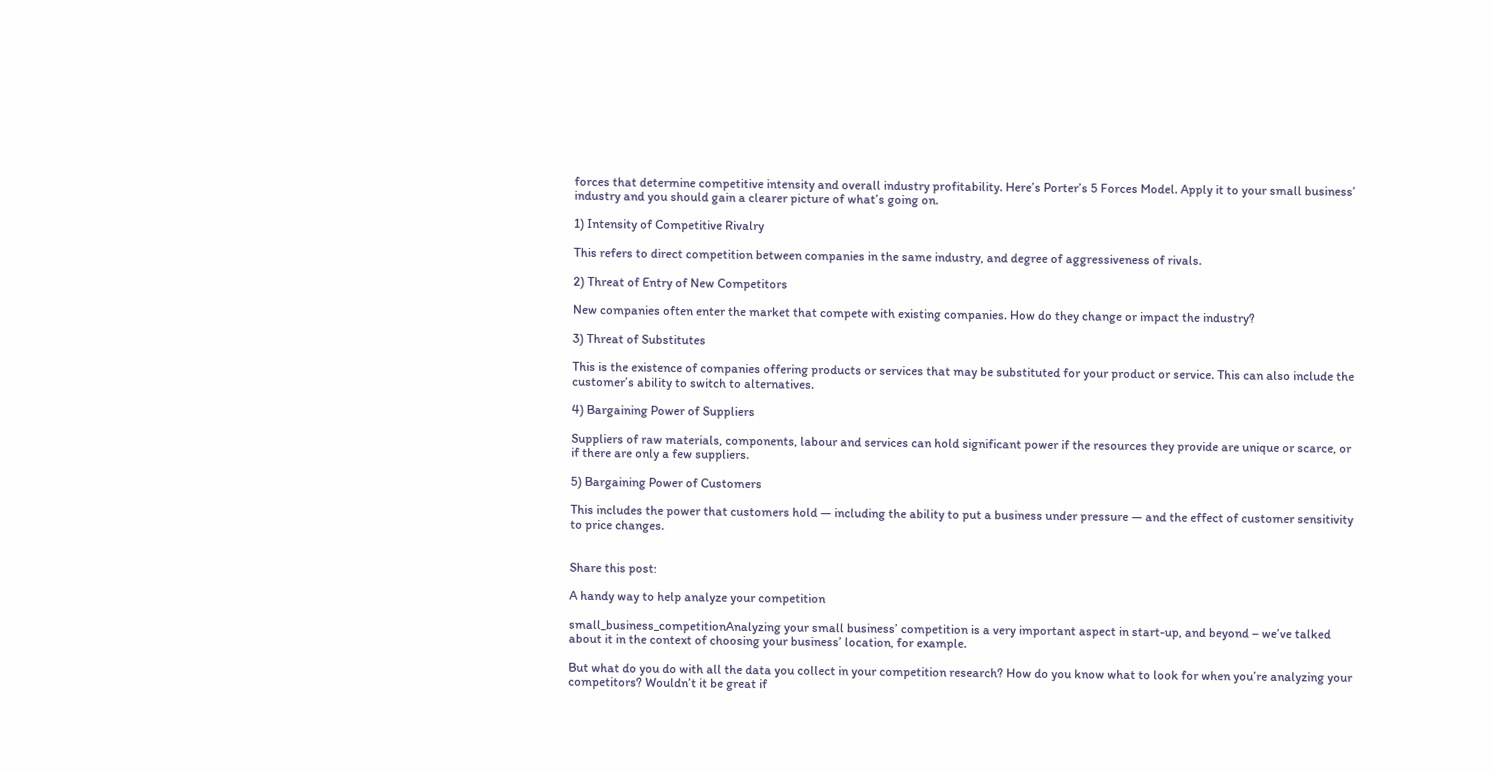forces that determine competitive intensity and overall industry profitability. Here’s Porter’s 5 Forces Model. Apply it to your small business’ industry and you should gain a clearer picture of what’s going on.

1) Intensity of Competitive Rivalry

This refers to direct competition between companies in the same industry, and degree of aggressiveness of rivals.

2) Threat of Entry of New Competitors

New companies often enter the market that compete with existing companies. How do they change or impact the industry?

3) Threat of Substitutes

This is the existence of companies offering products or services that may be substituted for your product or service. This can also include the customer’s ability to switch to alternatives.

4) Bargaining Power of Suppliers

Suppliers of raw materials, components, labour and services can hold significant power if the resources they provide are unique or scarce, or if there are only a few suppliers.

5) Bargaining Power of Customers

This includes the power that customers hold — including the ability to put a business under pressure — and the effect of customer sensitivity to price changes.


Share this post:

A handy way to help analyze your competition

small_business_competitionAnalyzing your small business’ competition is a very important aspect in start-up, and beyond – we’ve talked about it in the context of choosing your business’ location, for example.

But what do you do with all the data you collect in your competition research? How do you know what to look for when you’re analyzing your competitors? Wouldn’t it be great if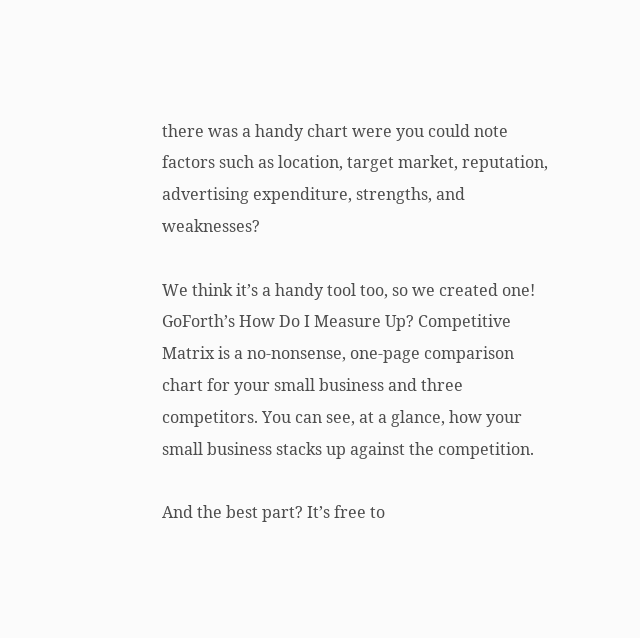there was a handy chart were you could note factors such as location, target market, reputation, advertising expenditure, strengths, and weaknesses?

We think it’s a handy tool too, so we created one! GoForth’s How Do I Measure Up? Competitive Matrix is a no-nonsense, one-page comparison chart for your small business and three competitors. You can see, at a glance, how your small business stacks up against the competition.

And the best part? It’s free to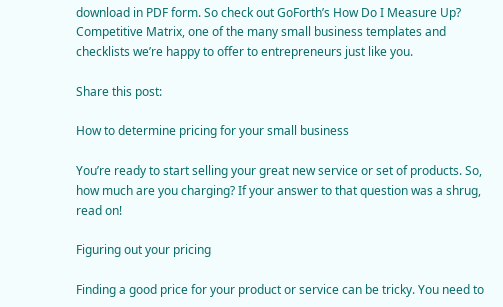download in PDF form. So check out GoForth’s How Do I Measure Up? Competitive Matrix, one of the many small business templates and checklists we’re happy to offer to entrepreneurs just like you.

Share this post:

How to determine pricing for your small business

You’re ready to start selling your great new service or set of products. So, how much are you charging? If your answer to that question was a shrug, read on!

Figuring out your pricing

Finding a good price for your product or service can be tricky. You need to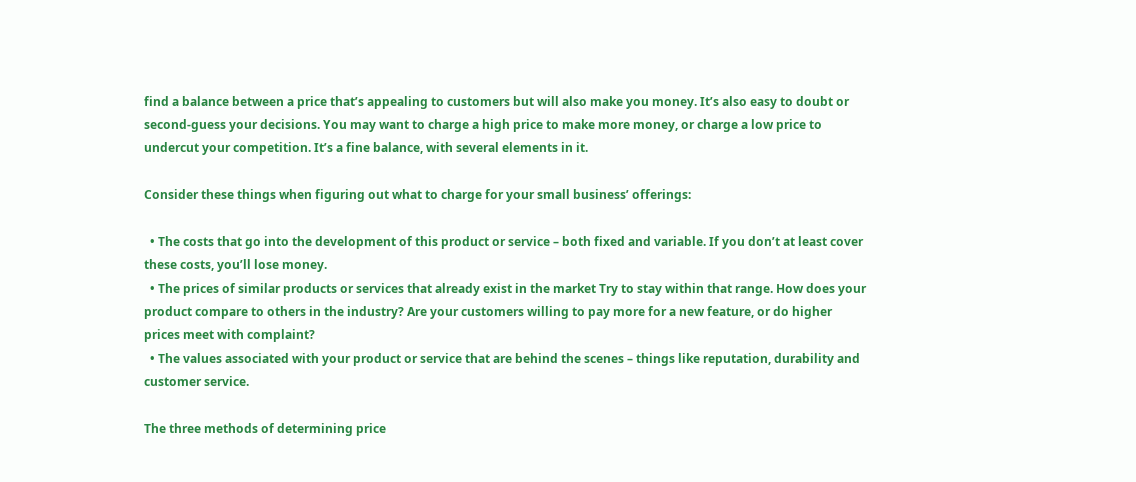find a balance between a price that’s appealing to customers but will also make you money. It’s also easy to doubt or second-guess your decisions. You may want to charge a high price to make more money, or charge a low price to undercut your competition. It’s a fine balance, with several elements in it.

Consider these things when figuring out what to charge for your small business’ offerings:

  • The costs that go into the development of this product or service – both fixed and variable. If you don’t at least cover these costs, you’ll lose money.
  • The prices of similar products or services that already exist in the market Try to stay within that range. How does your product compare to others in the industry? Are your customers willing to pay more for a new feature, or do higher prices meet with complaint?
  • The values associated with your product or service that are behind the scenes – things like reputation, durability and customer service.

The three methods of determining price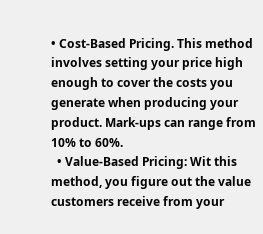• Cost-Based Pricing. This method involves setting your price high enough to cover the costs you generate when producing your product. Mark-ups can range from 10% to 60%.
  • Value-Based Pricing: Wit this method, you figure out the value customers receive from your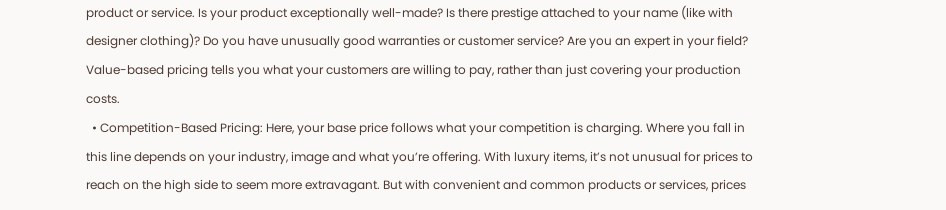product or service. Is your product exceptionally well-made? Is there prestige attached to your name (like with designer clothing)? Do you have unusually good warranties or customer service? Are you an expert in your field? Value-based pricing tells you what your customers are willing to pay, rather than just covering your production costs.
  • Competition-Based Pricing: Here, your base price follows what your competition is charging. Where you fall in this line depends on your industry, image and what you’re offering. With luxury items, it’s not unusual for prices to reach on the high side to seem more extravagant. But with convenient and common products or services, prices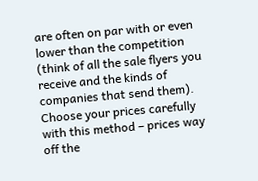are often on par with or even lower than the competition (think of all the sale flyers you receive and the kinds of companies that send them). Choose your prices carefully with this method – prices way off the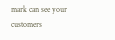mark can see your customers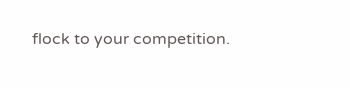flock to your competition.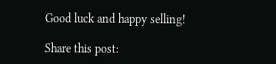Good luck and happy selling!

Share this post: